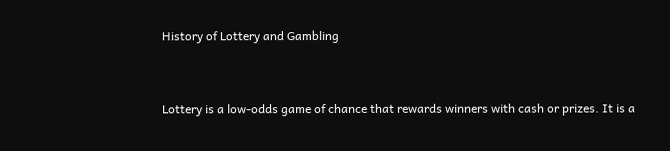History of Lottery and Gambling


Lottery is a low-odds game of chance that rewards winners with cash or prizes. It is a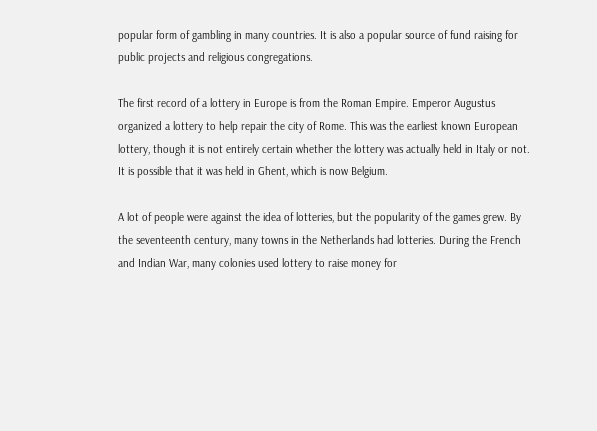popular form of gambling in many countries. It is also a popular source of fund raising for public projects and religious congregations.

The first record of a lottery in Europe is from the Roman Empire. Emperor Augustus organized a lottery to help repair the city of Rome. This was the earliest known European lottery, though it is not entirely certain whether the lottery was actually held in Italy or not. It is possible that it was held in Ghent, which is now Belgium.

A lot of people were against the idea of lotteries, but the popularity of the games grew. By the seventeenth century, many towns in the Netherlands had lotteries. During the French and Indian War, many colonies used lottery to raise money for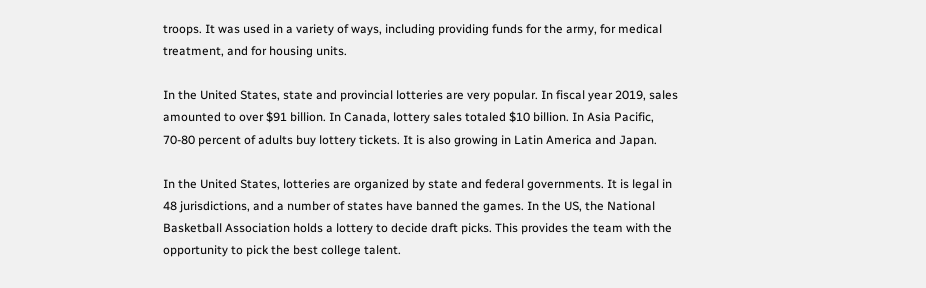troops. It was used in a variety of ways, including providing funds for the army, for medical treatment, and for housing units.

In the United States, state and provincial lotteries are very popular. In fiscal year 2019, sales amounted to over $91 billion. In Canada, lottery sales totaled $10 billion. In Asia Pacific, 70-80 percent of adults buy lottery tickets. It is also growing in Latin America and Japan.

In the United States, lotteries are organized by state and federal governments. It is legal in 48 jurisdictions, and a number of states have banned the games. In the US, the National Basketball Association holds a lottery to decide draft picks. This provides the team with the opportunity to pick the best college talent.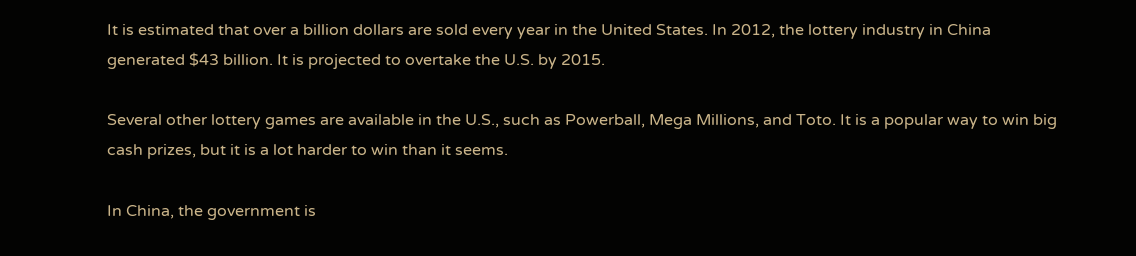It is estimated that over a billion dollars are sold every year in the United States. In 2012, the lottery industry in China generated $43 billion. It is projected to overtake the U.S. by 2015.

Several other lottery games are available in the U.S., such as Powerball, Mega Millions, and Toto. It is a popular way to win big cash prizes, but it is a lot harder to win than it seems.

In China, the government is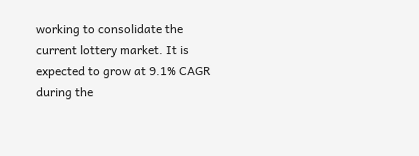working to consolidate the current lottery market. It is expected to grow at 9.1% CAGR during the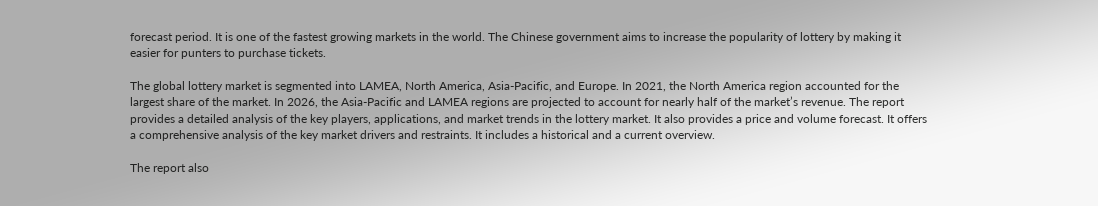forecast period. It is one of the fastest growing markets in the world. The Chinese government aims to increase the popularity of lottery by making it easier for punters to purchase tickets.

The global lottery market is segmented into LAMEA, North America, Asia-Pacific, and Europe. In 2021, the North America region accounted for the largest share of the market. In 2026, the Asia-Pacific and LAMEA regions are projected to account for nearly half of the market’s revenue. The report provides a detailed analysis of the key players, applications, and market trends in the lottery market. It also provides a price and volume forecast. It offers a comprehensive analysis of the key market drivers and restraints. It includes a historical and a current overview.

The report also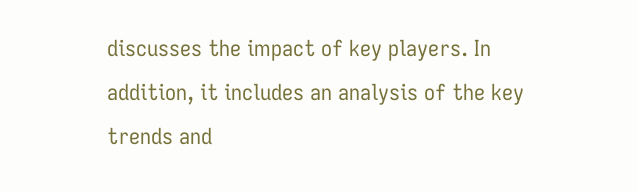discusses the impact of key players. In addition, it includes an analysis of the key trends and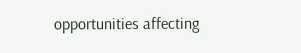opportunities affecting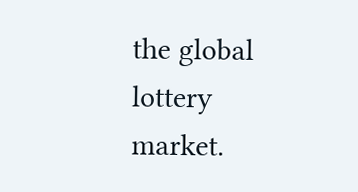the global lottery market.